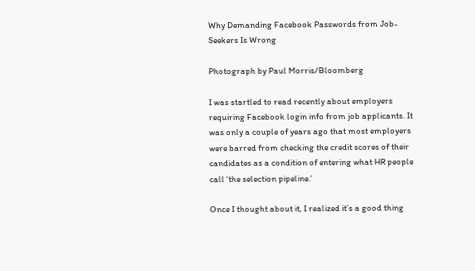Why Demanding Facebook Passwords from Job-Seekers Is Wrong

Photograph by Paul Morris/Bloomberg

I was startled to read recently about employers requiring Facebook login info from job applicants. It was only a couple of years ago that most employers were barred from checking the credit scores of their candidates as a condition of entering what HR people call ‘the selection pipeline.’

Once I thought about it, I realized it’s a good thing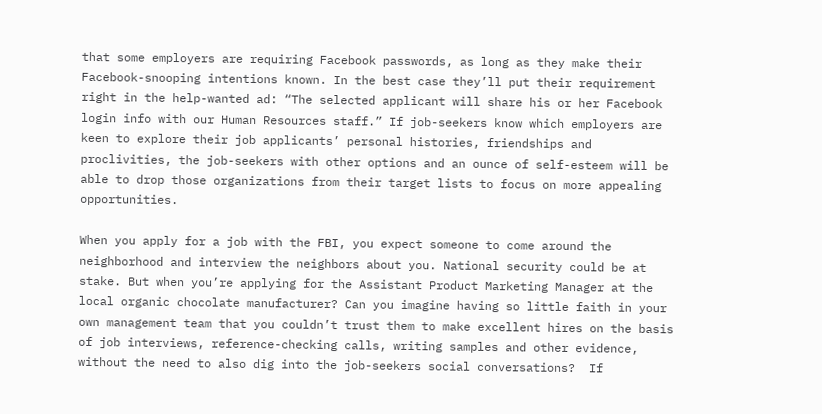that some employers are requiring Facebook passwords, as long as they make their Facebook-snooping intentions known. In the best case they’ll put their requirement right in the help-wanted ad: “The selected applicant will share his or her Facebook login info with our Human Resources staff.” If job-seekers know which employers are keen to explore their job applicants’ personal histories, friendships and proclivities, the job-seekers with other options and an ounce of self-esteem will be able to drop those organizations from their target lists to focus on more appealing opportunities.

When you apply for a job with the FBI, you expect someone to come around the neighborhood and interview the neighbors about you. National security could be at stake. But when you’re applying for the Assistant Product Marketing Manager at the local organic chocolate manufacturer? Can you imagine having so little faith in your own management team that you couldn’t trust them to make excellent hires on the basis of job interviews, reference-checking calls, writing samples and other evidence, without the need to also dig into the job-seekers social conversations?  If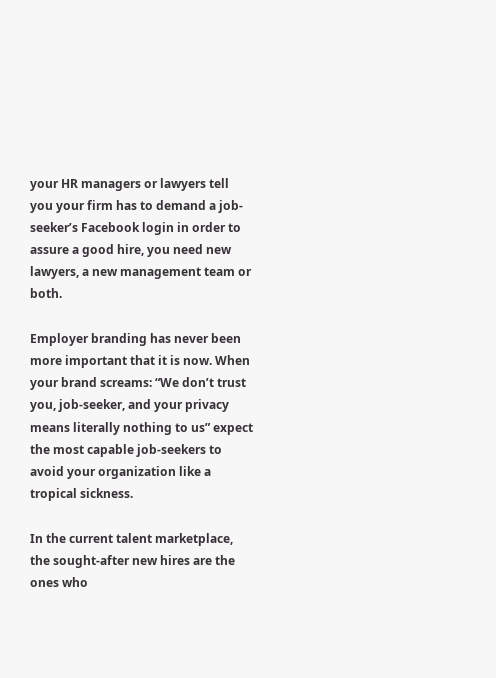your HR managers or lawyers tell you your firm has to demand a job-seeker’s Facebook login in order to assure a good hire, you need new lawyers, a new management team or both.

Employer branding has never been more important that it is now. When your brand screams: “We don’t trust you, job-seeker, and your privacy means literally nothing to us” expect the most capable job-seekers to avoid your organization like a tropical sickness.

In the current talent marketplace, the sought-after new hires are the ones who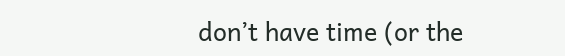don’t have time (or the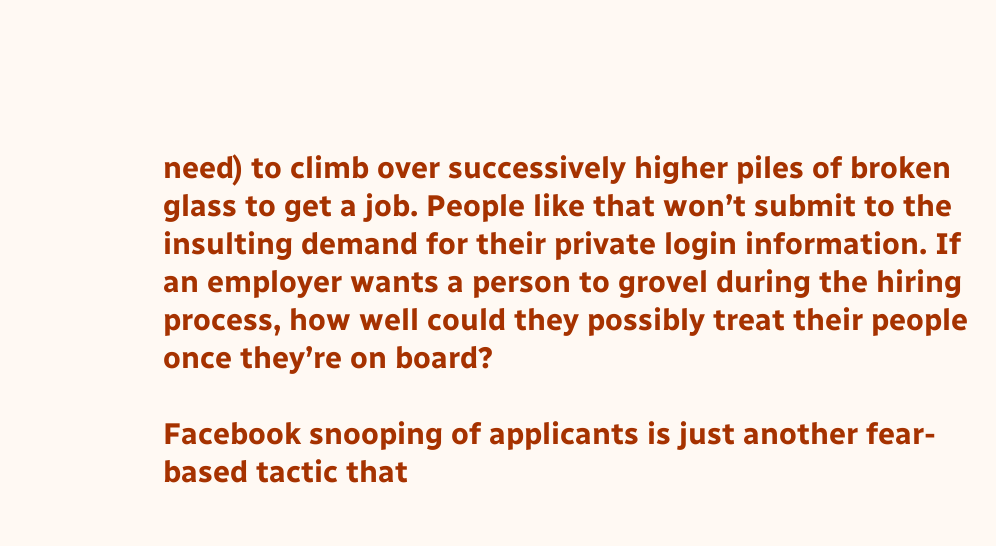need) to climb over successively higher piles of broken glass to get a job. People like that won’t submit to the insulting demand for their private login information. If an employer wants a person to grovel during the hiring process, how well could they possibly treat their people once they’re on board?

Facebook snooping of applicants is just another fear-based tactic that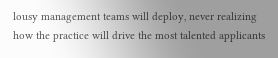lousy management teams will deploy, never realizing how the practice will drive the most talented applicants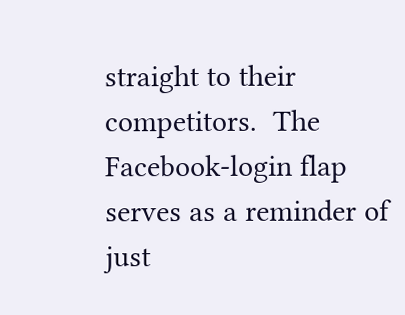straight to their competitors.  The Facebook-login flap serves as a reminder of just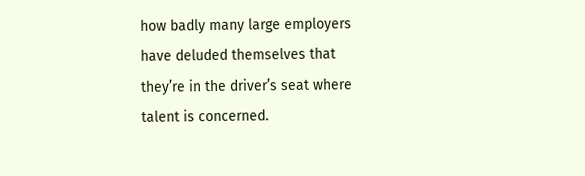how badly many large employers have deluded themselves that they’re in the driver’s seat where talent is concerned.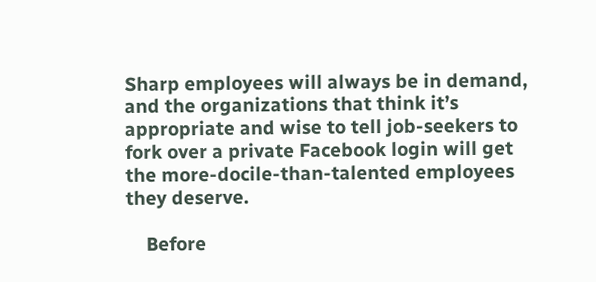Sharp employees will always be in demand, and the organizations that think it’s appropriate and wise to tell job-seekers to fork over a private Facebook login will get the more-docile-than-talented employees they deserve.

    Before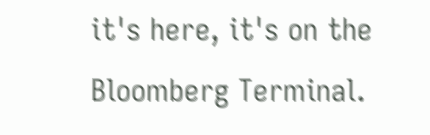it's here, it's on the Bloomberg Terminal.